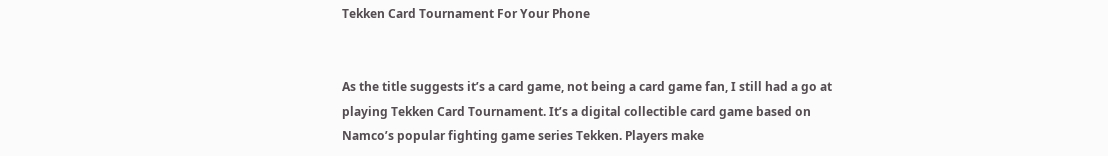Tekken Card Tournament For Your Phone


As the title suggests it’s a card game, not being a card game fan, I still had a go at playing Tekken Card Tournament. It’s a digital collectible card game based on Namco’s popular fighting game series Tekken. Players make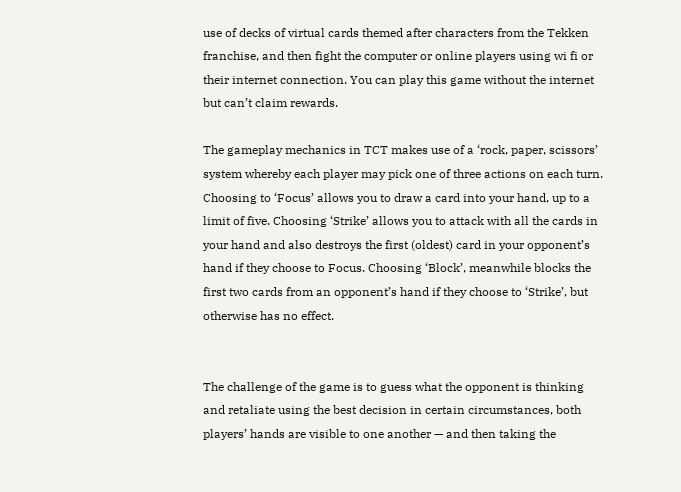use of decks of virtual cards themed after characters from the Tekken franchise, and then fight the computer or online players using wi fi or their internet connection. You can play this game without the internet but can’t claim rewards.

The gameplay mechanics in TCT makes use of a ‘rock, paper, scissors’ system whereby each player may pick one of three actions on each turn. Choosing to ‘Focus’ allows you to draw a card into your hand, up to a limit of five. Choosing ‘Strike’ allows you to attack with all the cards in your hand and also destroys the first (oldest) card in your opponent’s hand if they choose to Focus. Choosing ‘Block’, meanwhile blocks the first two cards from an opponent’s hand if they choose to ‘Strike’, but otherwise has no effect.


The challenge of the game is to guess what the opponent is thinking and retaliate using the best decision in certain circumstances, both players’ hands are visible to one another — and then taking the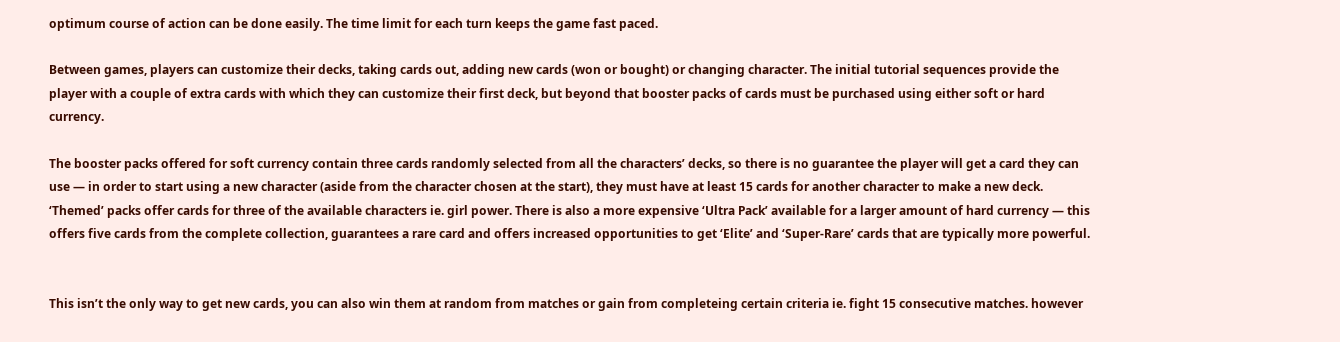optimum course of action can be done easily. The time limit for each turn keeps the game fast paced.

Between games, players can customize their decks, taking cards out, adding new cards (won or bought) or changing character. The initial tutorial sequences provide the player with a couple of extra cards with which they can customize their first deck, but beyond that booster packs of cards must be purchased using either soft or hard currency.

The booster packs offered for soft currency contain three cards randomly selected from all the characters’ decks, so there is no guarantee the player will get a card they can use — in order to start using a new character (aside from the character chosen at the start), they must have at least 15 cards for another character to make a new deck. ‘Themed’ packs offer cards for three of the available characters ie. girl power. There is also a more expensive ‘Ultra Pack’ available for a larger amount of hard currency — this offers five cards from the complete collection, guarantees a rare card and offers increased opportunities to get ‘Elite’ and ‘Super-Rare’ cards that are typically more powerful.


This isn’t the only way to get new cards, you can also win them at random from matches or gain from completeing certain criteria ie. fight 15 consecutive matches. however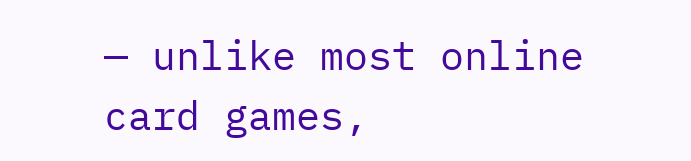— unlike most online card games,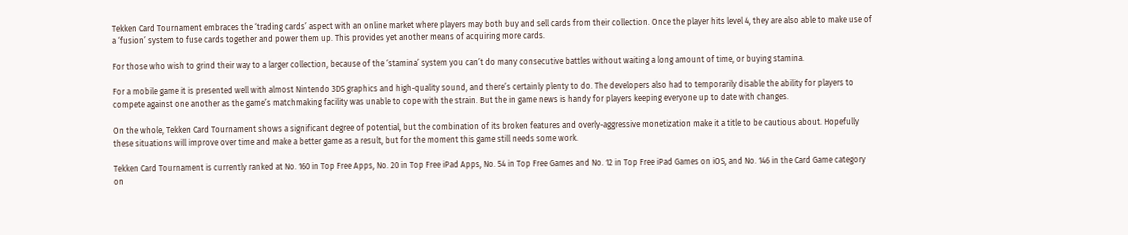Tekken Card Tournament embraces the ‘trading cards’ aspect with an online market where players may both buy and sell cards from their collection. Once the player hits level 4, they are also able to make use of a ‘fusion’ system to fuse cards together and power them up. This provides yet another means of acquiring more cards.

For those who wish to grind their way to a larger collection, because of the ‘stamina’ system you can’t do many consecutive battles without waiting a long amount of time, or buying stamina.

For a mobile game it is presented well with almost Nintendo 3DS graphics and high-quality sound, and there’s certainly plenty to do. The developers also had to temporarily disable the ability for players to compete against one another as the game’s matchmaking facility was unable to cope with the strain. But the in game news is handy for players keeping everyone up to date with changes.

On the whole, Tekken Card Tournament shows a significant degree of potential, but the combination of its broken features and overly-aggressive monetization make it a title to be cautious about. Hopefully these situations will improve over time and make a better game as a result, but for the moment this game still needs some work.

Tekken Card Tournament is currently ranked at No. 160 in Top Free Apps, No. 20 in Top Free iPad Apps, No. 54 in Top Free Games and No. 12 in Top Free iPad Games on iOS, and No. 146 in the Card Game category on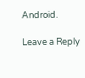Android.

Leave a Reply